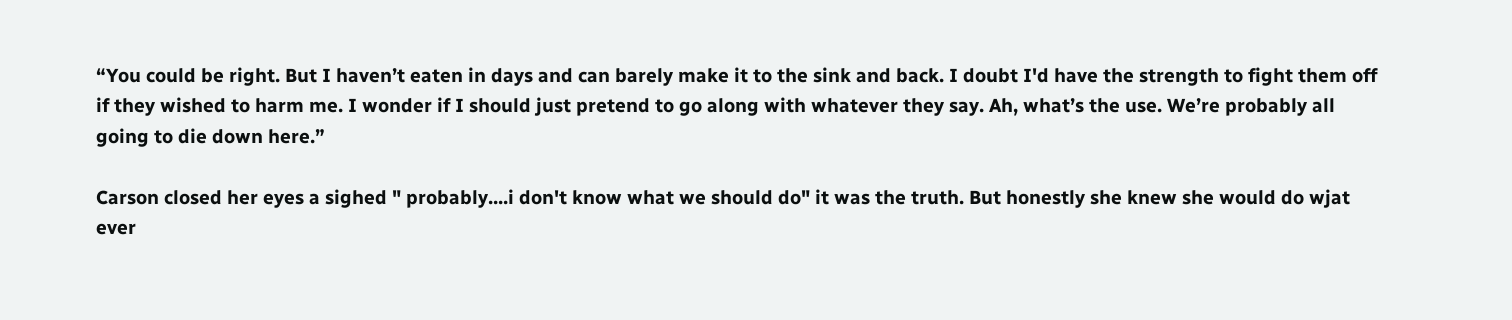“You could be right. But I haven’t eaten in days and can barely make it to the sink and back. I doubt I'd have the strength to fight them off if they wished to harm me. I wonder if I should just pretend to go along with whatever they say. Ah, what’s the use. We’re probably all going to die down here.”

Carson closed her eyes a sighed " probably....i don't know what we should do" it was the truth. But honestly she knew she would do wjat ever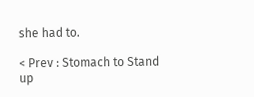she had to.

< Prev : Stomach to Stand up